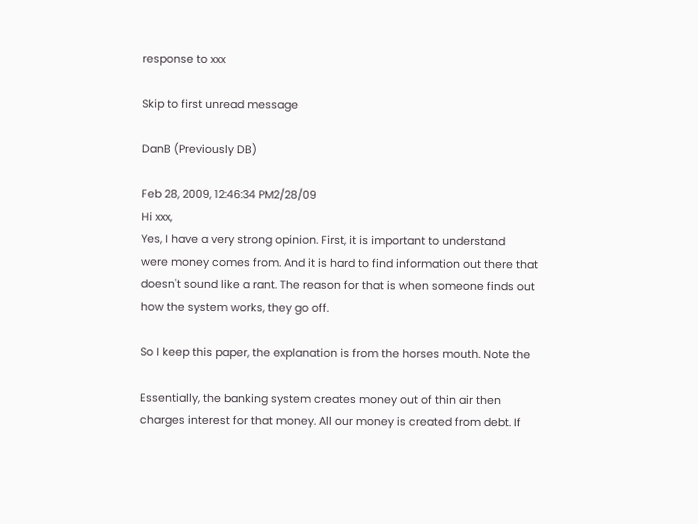response to xxx

Skip to first unread message

DanB (Previously DB)

Feb 28, 2009, 12:46:34 PM2/28/09
Hi xxx,
Yes, I have a very strong opinion. First, it is important to understand
were money comes from. And it is hard to find information out there that
doesn't sound like a rant. The reason for that is when someone finds out
how the system works, they go off.

So I keep this paper, the explanation is from the horses mouth. Note the

Essentially, the banking system creates money out of thin air then
charges interest for that money. All our money is created from debt. If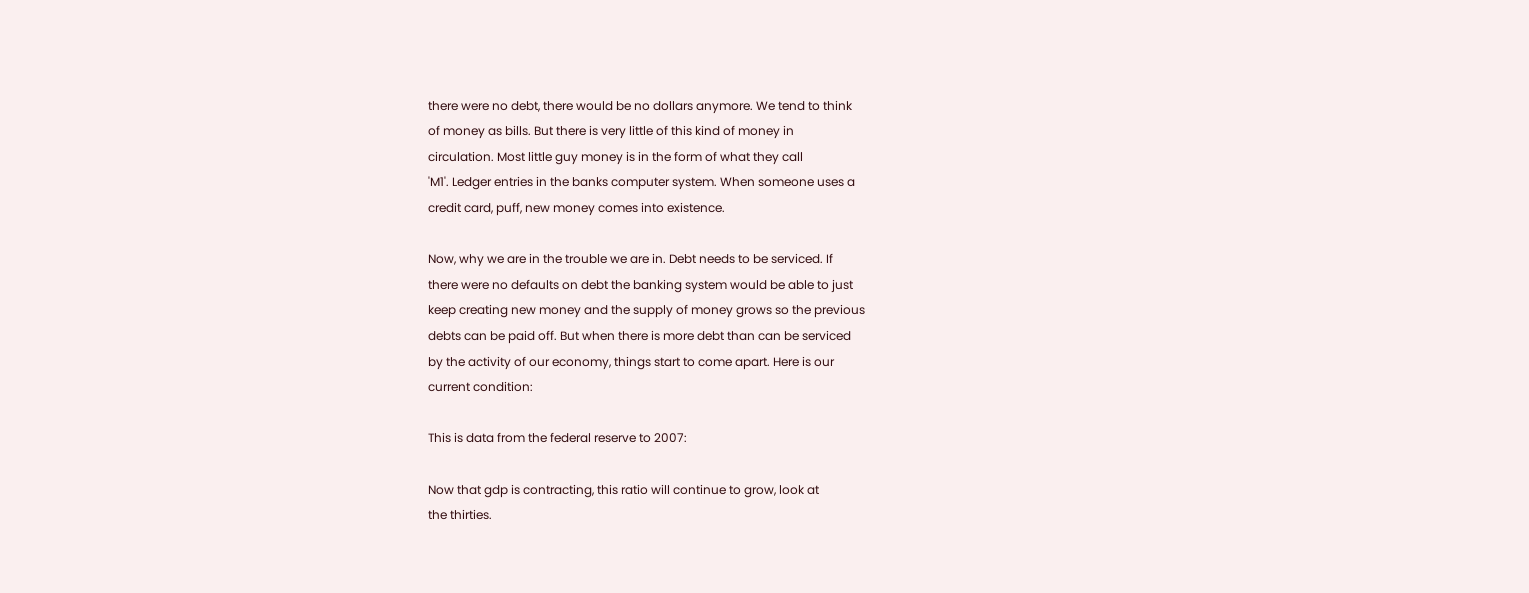there were no debt, there would be no dollars anymore. We tend to think
of money as bills. But there is very little of this kind of money in
circulation. Most little guy money is in the form of what they call
'M1'. Ledger entries in the banks computer system. When someone uses a
credit card, puff, new money comes into existence.

Now, why we are in the trouble we are in. Debt needs to be serviced. If
there were no defaults on debt the banking system would be able to just
keep creating new money and the supply of money grows so the previous
debts can be paid off. But when there is more debt than can be serviced
by the activity of our economy, things start to come apart. Here is our
current condition:

This is data from the federal reserve to 2007:

Now that gdp is contracting, this ratio will continue to grow, look at
the thirties.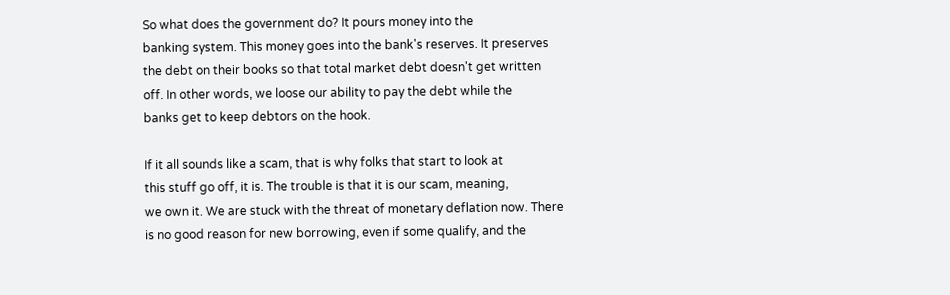So what does the government do? It pours money into the
banking system. This money goes into the bank's reserves. It preserves
the debt on their books so that total market debt doesn't get written
off. In other words, we loose our ability to pay the debt while the
banks get to keep debtors on the hook.

If it all sounds like a scam, that is why folks that start to look at
this stuff go off, it is. The trouble is that it is our scam, meaning,
we own it. We are stuck with the threat of monetary deflation now. There
is no good reason for new borrowing, even if some qualify, and the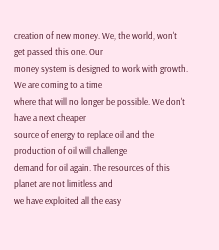creation of new money. We, the world, won't get passed this one. Our
money system is designed to work with growth. We are coming to a time
where that will no longer be possible. We don't have a next cheaper
source of energy to replace oil and the production of oil will challenge
demand for oil again. The resources of this planet are not limitless and
we have exploited all the easy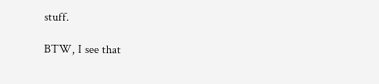stuff.

BTW, I see that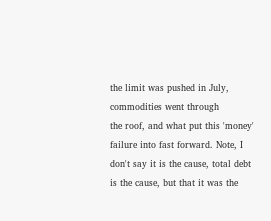the limit was pushed in July, commodities went through
the roof, and what put this 'money' failure into fast forward. Note, I
don't say it is the cause, total debt is the cause, but that it was the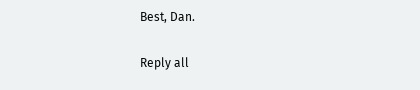Best, Dan.

Reply all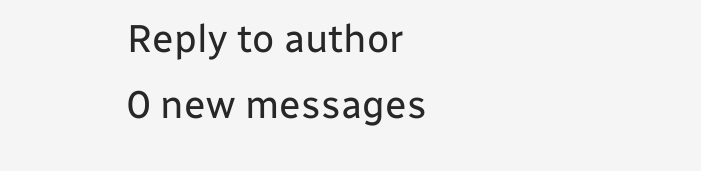Reply to author
0 new messages